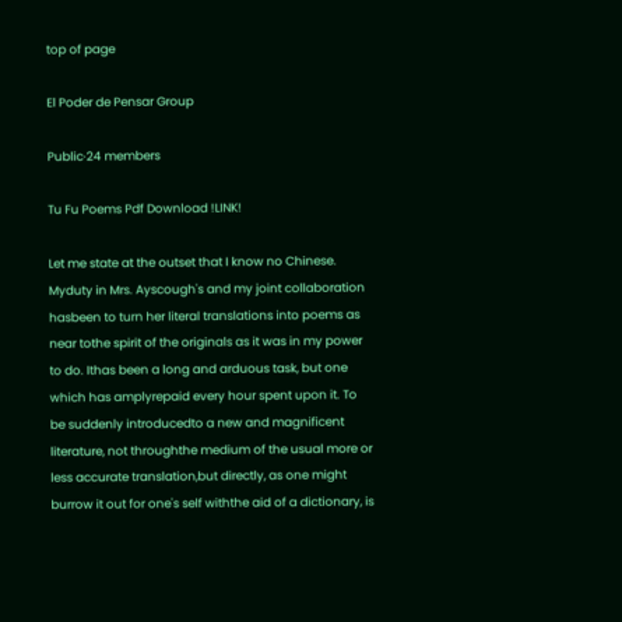top of page

El Poder de Pensar Group

Public·24 members

Tu Fu Poems Pdf Download !LINK!

Let me state at the outset that I know no Chinese. Myduty in Mrs. Ayscough's and my joint collaboration hasbeen to turn her literal translations into poems as near tothe spirit of the originals as it was in my power to do. Ithas been a long and arduous task, but one which has amplyrepaid every hour spent upon it. To be suddenly introducedto a new and magnificent literature, not throughthe medium of the usual more or less accurate translation,but directly, as one might burrow it out for one's self withthe aid of a dictionary, is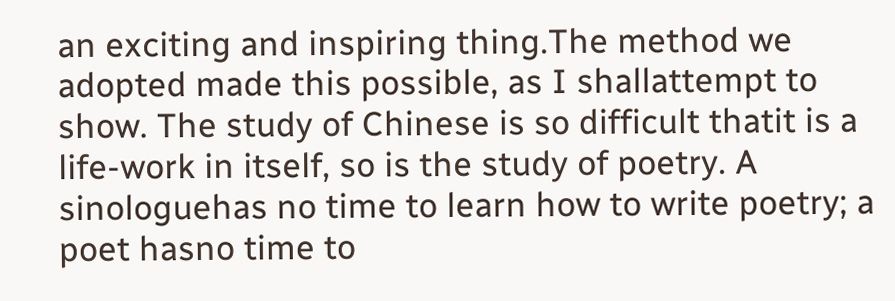an exciting and inspiring thing.The method we adopted made this possible, as I shallattempt to show. The study of Chinese is so difficult thatit is a life-work in itself, so is the study of poetry. A sinologuehas no time to learn how to write poetry; a poet hasno time to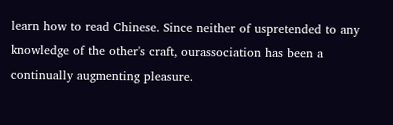learn how to read Chinese. Since neither of uspretended to any knowledge of the other's craft, ourassociation has been a continually augmenting pleasure.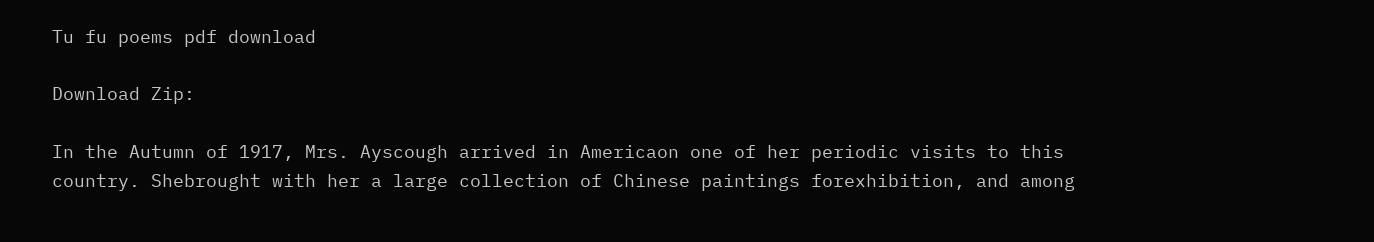Tu fu poems pdf download

Download Zip:

In the Autumn of 1917, Mrs. Ayscough arrived in Americaon one of her periodic visits to this country. Shebrought with her a large collection of Chinese paintings forexhibition, and among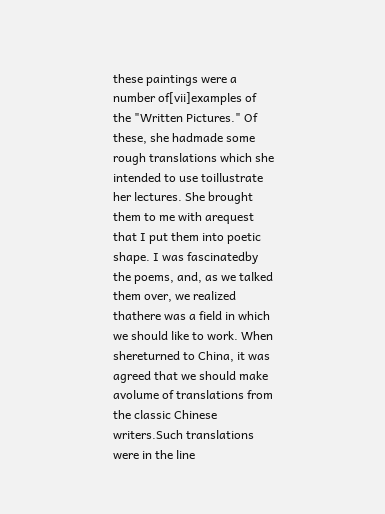these paintings were a number of[vii]examples of the "Written Pictures." Of these, she hadmade some rough translations which she intended to use toillustrate her lectures. She brought them to me with arequest that I put them into poetic shape. I was fascinatedby the poems, and, as we talked them over, we realized thathere was a field in which we should like to work. When shereturned to China, it was agreed that we should make avolume of translations from the classic Chinese writers.Such translations were in the line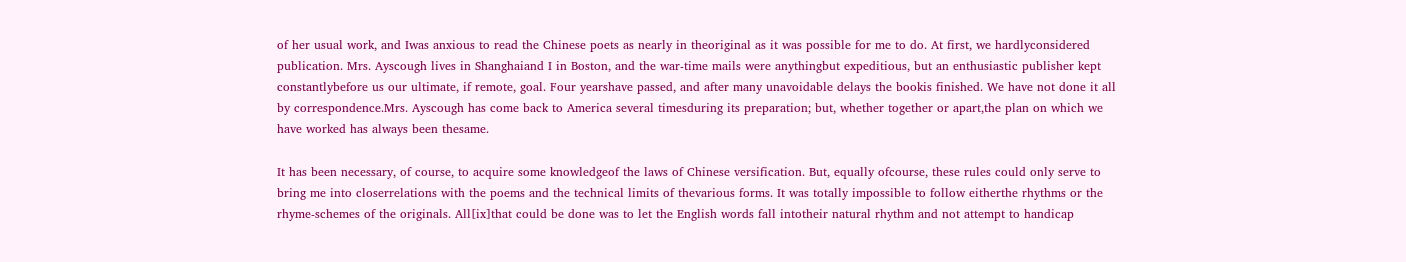of her usual work, and Iwas anxious to read the Chinese poets as nearly in theoriginal as it was possible for me to do. At first, we hardlyconsidered publication. Mrs. Ayscough lives in Shanghaiand I in Boston, and the war-time mails were anythingbut expeditious, but an enthusiastic publisher kept constantlybefore us our ultimate, if remote, goal. Four yearshave passed, and after many unavoidable delays the bookis finished. We have not done it all by correspondence.Mrs. Ayscough has come back to America several timesduring its preparation; but, whether together or apart,the plan on which we have worked has always been thesame.

It has been necessary, of course, to acquire some knowledgeof the laws of Chinese versification. But, equally ofcourse, these rules could only serve to bring me into closerrelations with the poems and the technical limits of thevarious forms. It was totally impossible to follow eitherthe rhythms or the rhyme-schemes of the originals. All[ix]that could be done was to let the English words fall intotheir natural rhythm and not attempt to handicap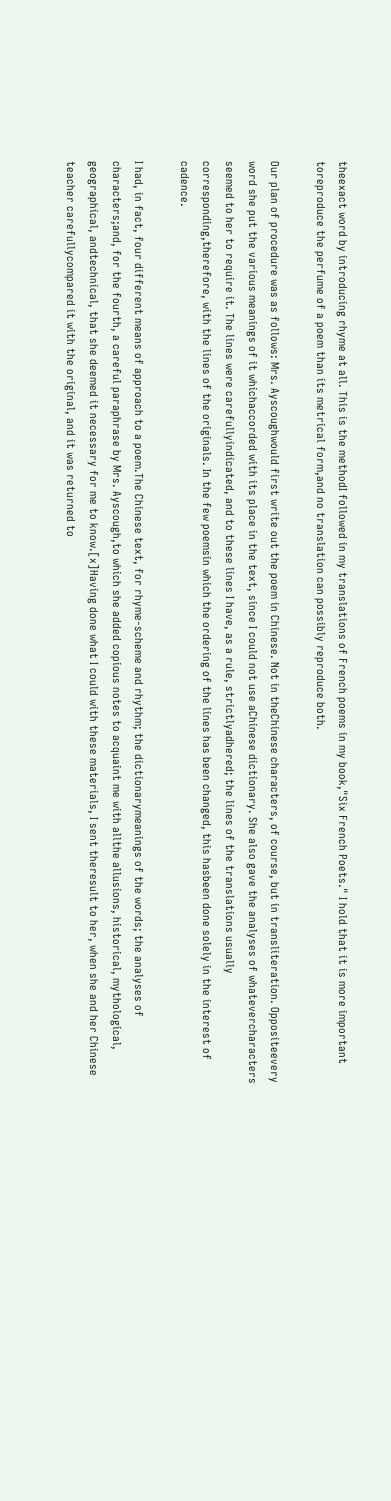theexact word by introducing rhyme at all. This is the methodI followed in my translations of French poems in my book,"Six French Poets." I hold that it is more important toreproduce the perfume of a poem than its metrical form,and no translation can possibly reproduce both.

Our plan of procedure was as follows: Mrs. Ayscoughwould first write out the poem in Chinese. Not in theChinese characters, of course, but in transliteration. Oppositeevery word she put the various meanings of it whichaccorded with its place in the text, since I could not use aChinese dictionary. She also gave the analyses of whatevercharacters seemed to her to require it. The lines were carefullyindicated, and to these lines I have, as a rule, strictlyadhered; the lines of the translations usually corresponding,therefore, with the lines of the originals. In the few poemsin which the ordering of the lines has been changed, this hasbeen done solely in the interest of cadence.

I had, in fact, four different means of approach to a poem.The Chinese text, for rhyme-scheme and rhythm; the dictionarymeanings of the words; the analyses of characters;and, for the fourth, a careful paraphrase by Mrs. Ayscough,to which she added copious notes to acquaint me with allthe allusions, historical, mythological, geographical, andtechnical, that she deemed it necessary for me to know.[x]Having done what I could with these materials, I sent theresult to her, when she and her Chinese teacher carefullycompared it with the original, and it was returned to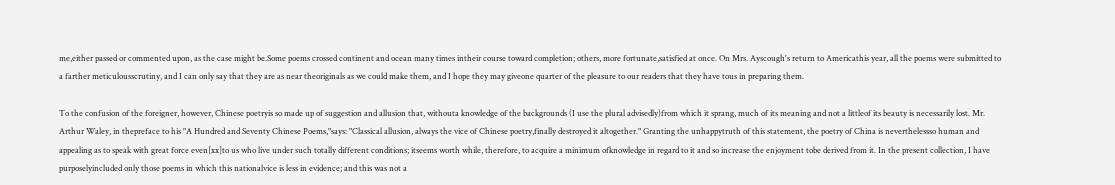me,either passed or commented upon, as the case might be.Some poems crossed continent and ocean many times intheir course toward completion; others, more fortunate,satisfied at once. On Mrs. Ayscough's return to Americathis year, all the poems were submitted to a farther meticulousscrutiny, and I can only say that they are as near theoriginals as we could make them, and I hope they may giveone quarter of the pleasure to our readers that they have tous in preparing them.

To the confusion of the foreigner, however, Chinese poetryis so made up of suggestion and allusion that, withouta knowledge of the backgrounds (I use the plural advisedly)from which it sprang, much of its meaning and not a littleof its beauty is necessarily lost. Mr. Arthur Waley, in thepreface to his "A Hundred and Seventy Chinese Poems,"says: "Classical allusion, always the vice of Chinese poetry,finally destroyed it altogether." Granting the unhappytruth of this statement, the poetry of China is neverthelessso human and appealing as to speak with great force even[xx]to us who live under such totally different conditions; itseems worth while, therefore, to acquire a minimum ofknowledge in regard to it and so increase the enjoyment tobe derived from it. In the present collection, I have purposelyincluded only those poems in which this nationalvice is less in evidence; and this was not a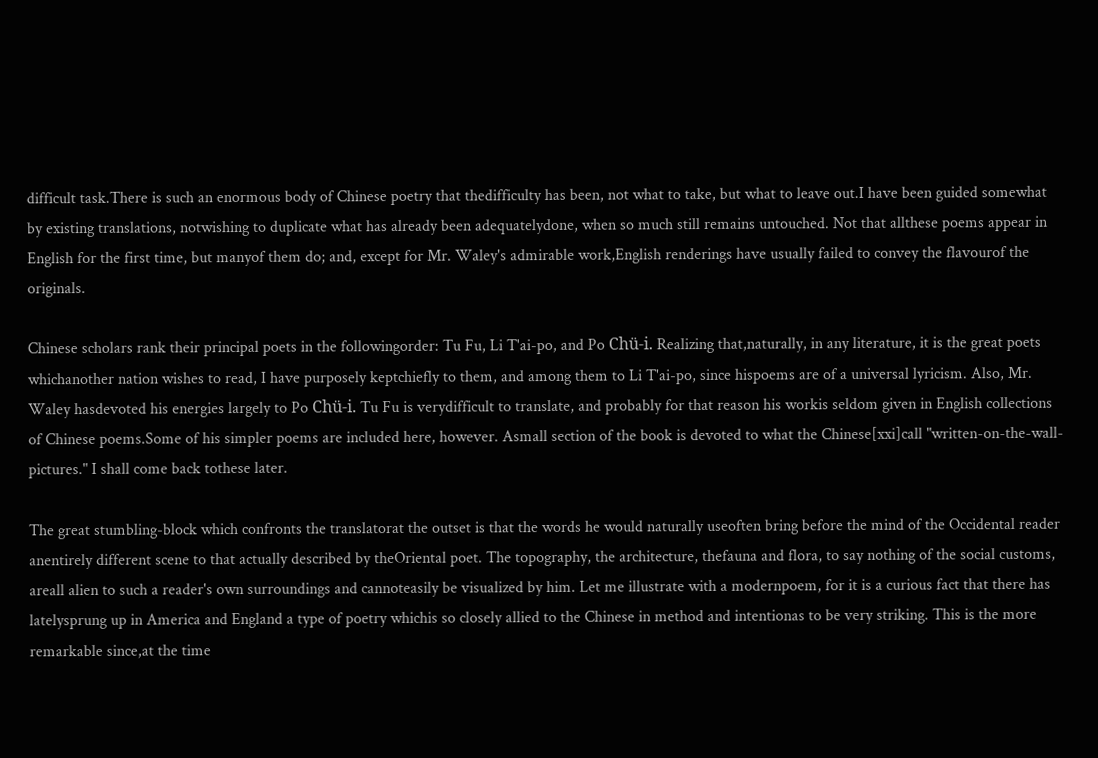difficult task.There is such an enormous body of Chinese poetry that thedifficulty has been, not what to take, but what to leave out.I have been guided somewhat by existing translations, notwishing to duplicate what has already been adequatelydone, when so much still remains untouched. Not that allthese poems appear in English for the first time, but manyof them do; and, except for Mr. Waley's admirable work,English renderings have usually failed to convey the flavourof the originals.

Chinese scholars rank their principal poets in the followingorder: Tu Fu, Li T'ai-po, and Po Chü-i. Realizing that,naturally, in any literature, it is the great poets whichanother nation wishes to read, I have purposely keptchiefly to them, and among them to Li T'ai-po, since hispoems are of a universal lyricism. Also, Mr. Waley hasdevoted his energies largely to Po Chü-i. Tu Fu is verydifficult to translate, and probably for that reason his workis seldom given in English collections of Chinese poems.Some of his simpler poems are included here, however. Asmall section of the book is devoted to what the Chinese[xxi]call "written-on-the-wall-pictures." I shall come back tothese later.

The great stumbling-block which confronts the translatorat the outset is that the words he would naturally useoften bring before the mind of the Occidental reader anentirely different scene to that actually described by theOriental poet. The topography, the architecture, thefauna and flora, to say nothing of the social customs, areall alien to such a reader's own surroundings and cannoteasily be visualized by him. Let me illustrate with a modernpoem, for it is a curious fact that there has latelysprung up in America and England a type of poetry whichis so closely allied to the Chinese in method and intentionas to be very striking. This is the more remarkable since,at the time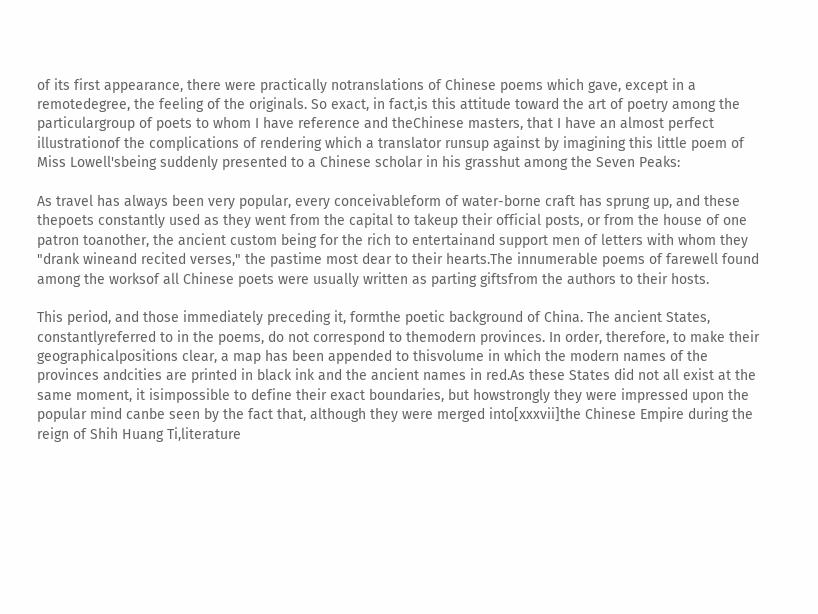of its first appearance, there were practically notranslations of Chinese poems which gave, except in a remotedegree, the feeling of the originals. So exact, in fact,is this attitude toward the art of poetry among the particulargroup of poets to whom I have reference and theChinese masters, that I have an almost perfect illustrationof the complications of rendering which a translator runsup against by imagining this little poem of Miss Lowell'sbeing suddenly presented to a Chinese scholar in his grasshut among the Seven Peaks:

As travel has always been very popular, every conceivableform of water-borne craft has sprung up, and these thepoets constantly used as they went from the capital to takeup their official posts, or from the house of one patron toanother, the ancient custom being for the rich to entertainand support men of letters with whom they "drank wineand recited verses," the pastime most dear to their hearts.The innumerable poems of farewell found among the worksof all Chinese poets were usually written as parting giftsfrom the authors to their hosts.

This period, and those immediately preceding it, formthe poetic background of China. The ancient States, constantlyreferred to in the poems, do not correspond to themodern provinces. In order, therefore, to make their geographicalpositions clear, a map has been appended to thisvolume in which the modern names of the provinces andcities are printed in black ink and the ancient names in red.As these States did not all exist at the same moment, it isimpossible to define their exact boundaries, but howstrongly they were impressed upon the popular mind canbe seen by the fact that, although they were merged into[xxxvii]the Chinese Empire during the reign of Shih Huang Ti,literature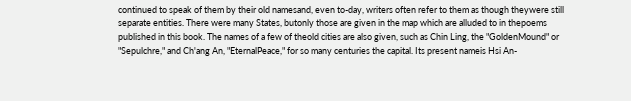continued to speak of them by their old namesand, even to-day, writers often refer to them as though theywere still separate entities. There were many States, butonly those are given in the map which are alluded to in thepoems published in this book. The names of a few of theold cities are also given, such as Chin Ling, the "GoldenMound" or "Sepulchre," and Ch'ang An, "EternalPeace," for so many centuries the capital. Its present nameis Hsi An-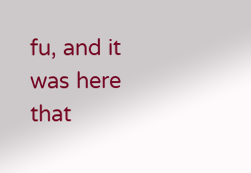fu, and it was here that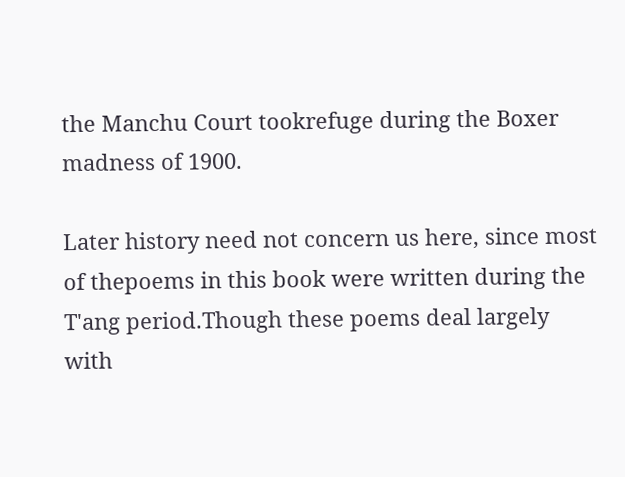the Manchu Court tookrefuge during the Boxer madness of 1900.

Later history need not concern us here, since most of thepoems in this book were written during the T'ang period.Though these poems deal largely with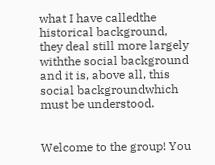what I have calledthe historical background, they deal still more largely withthe social background and it is, above all, this social backgroundwhich must be understood.


Welcome to the group! You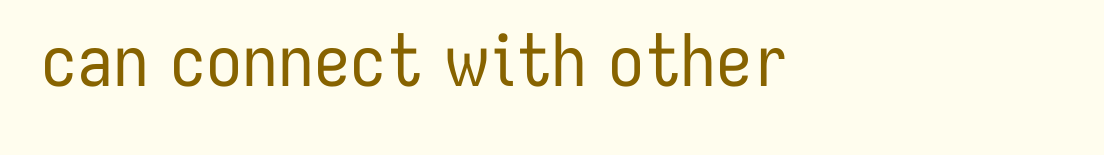can connect with other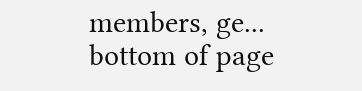members, ge...
bottom of page